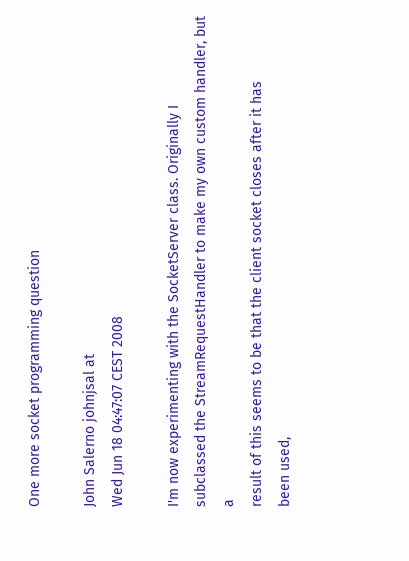One more socket programming question

John Salerno johnjsal at
Wed Jun 18 04:47:07 CEST 2008

I'm now experimenting with the SocketServer class. Originally I
subclassed the StreamRequestHandler to make my own custom handler, but a
result of this seems to be that the client socket closes after it has
been used,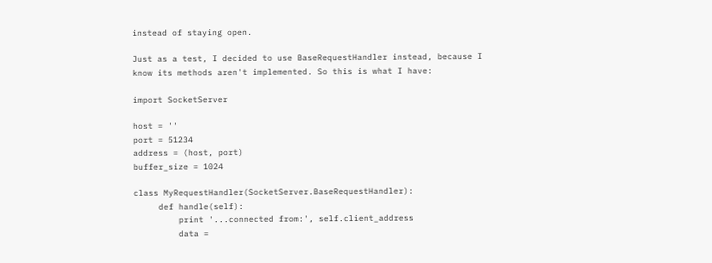instead of staying open.

Just as a test, I decided to use BaseRequestHandler instead, because I
know its methods aren't implemented. So this is what I have:

import SocketServer

host = ''
port = 51234
address = (host, port)
buffer_size = 1024

class MyRequestHandler(SocketServer.BaseRequestHandler):
     def handle(self):
         print '...connected from:', self.client_address
         data =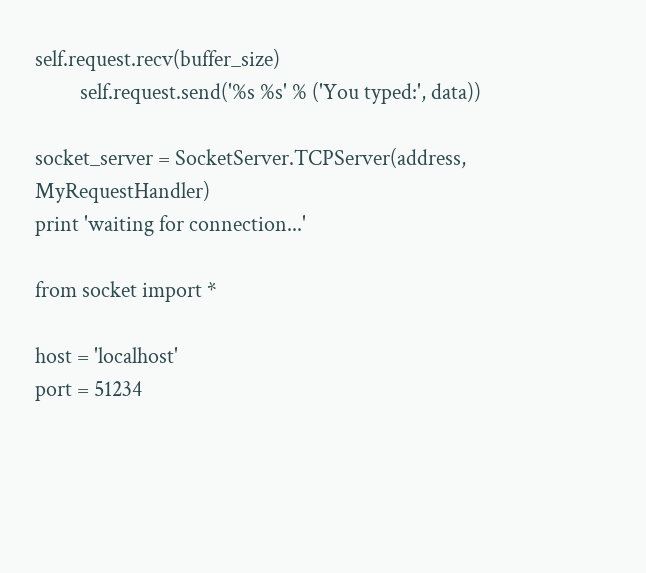self.request.recv(buffer_size)
         self.request.send('%s %s' % ('You typed:', data))

socket_server = SocketServer.TCPServer(address, MyRequestHandler)
print 'waiting for connection...'

from socket import *

host = 'localhost'
port = 51234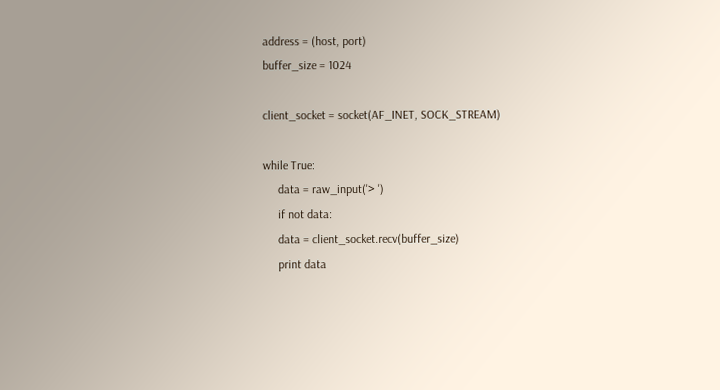address = (host, port)
buffer_size = 1024

client_socket = socket(AF_INET, SOCK_STREAM)

while True:
     data = raw_input('> ')
     if not data:
     data = client_socket.recv(buffer_size)
     print data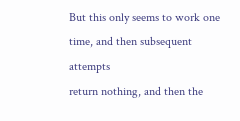But this only seems to work one time, and then subsequent attempts
return nothing, and then the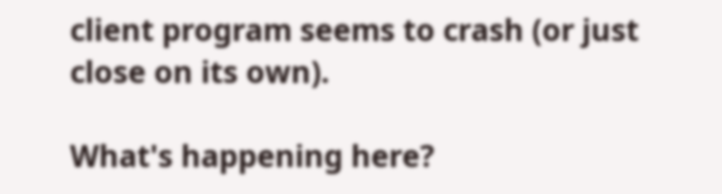client program seems to crash (or just
close on its own).

What's happening here?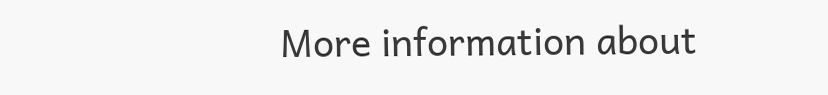More information about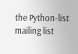the Python-list mailing list